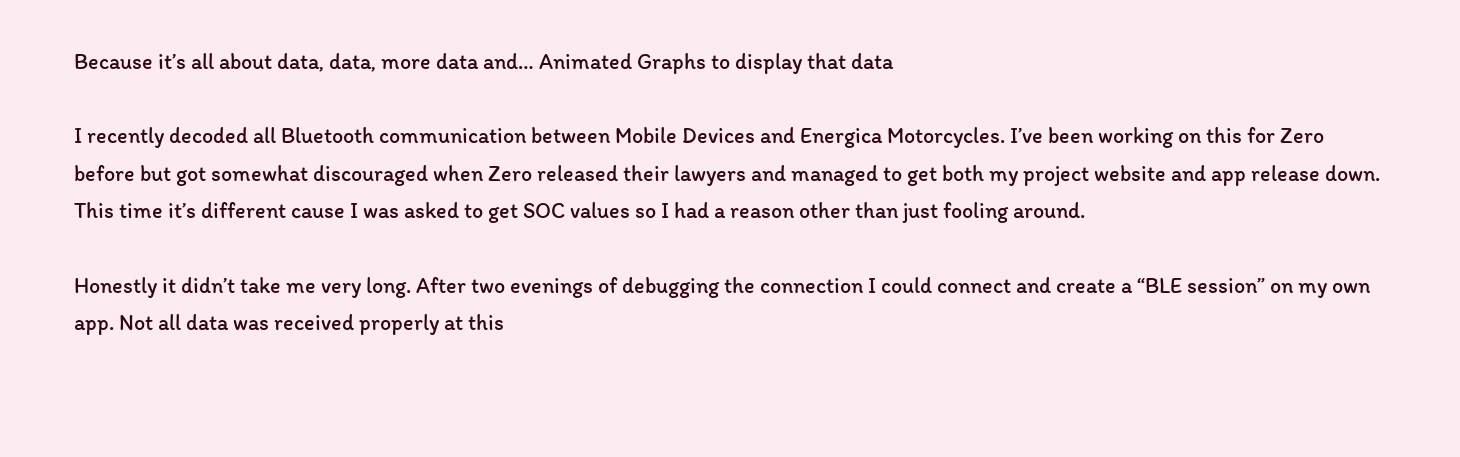Because it’s all about data, data, more data and… Animated Graphs to display that data

I recently decoded all Bluetooth communication between Mobile Devices and Energica Motorcycles. I’ve been working on this for Zero before but got somewhat discouraged when Zero released their lawyers and managed to get both my project website and app release down. This time it’s different cause I was asked to get SOC values so I had a reason other than just fooling around.

Honestly it didn’t take me very long. After two evenings of debugging the connection I could connect and create a “BLE session” on my own app. Not all data was received properly at this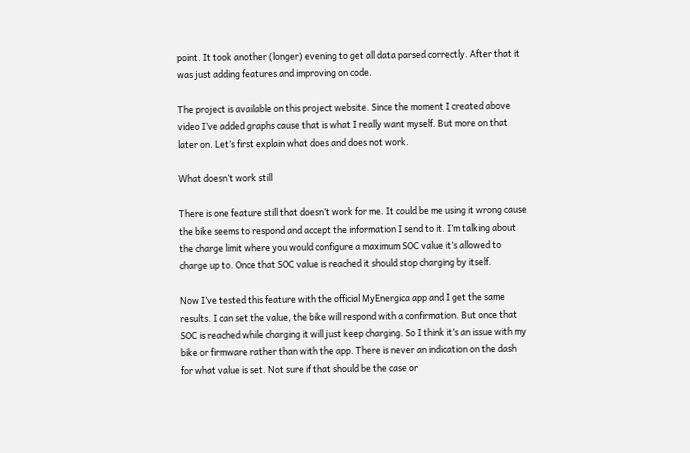point. It took another (longer) evening to get all data parsed correctly. After that it was just adding features and improving on code.

The project is available on this project website. Since the moment I created above video I’ve added graphs cause that is what I really want myself. But more on that later on. Let’s first explain what does and does not work.

What doesn’t work still

There is one feature still that doesn’t work for me. It could be me using it wrong cause the bike seems to respond and accept the information I send to it. I’m talking about the charge limit where you would configure a maximum SOC value it’s allowed to charge up to. Once that SOC value is reached it should stop charging by itself.

Now I’ve tested this feature with the official MyEnergica app and I get the same results. I can set the value, the bike will respond with a confirmation. But once that SOC is reached while charging it will just keep charging. So I think it’s an issue with my bike or firmware rather than with the app. There is never an indication on the dash for what value is set. Not sure if that should be the case or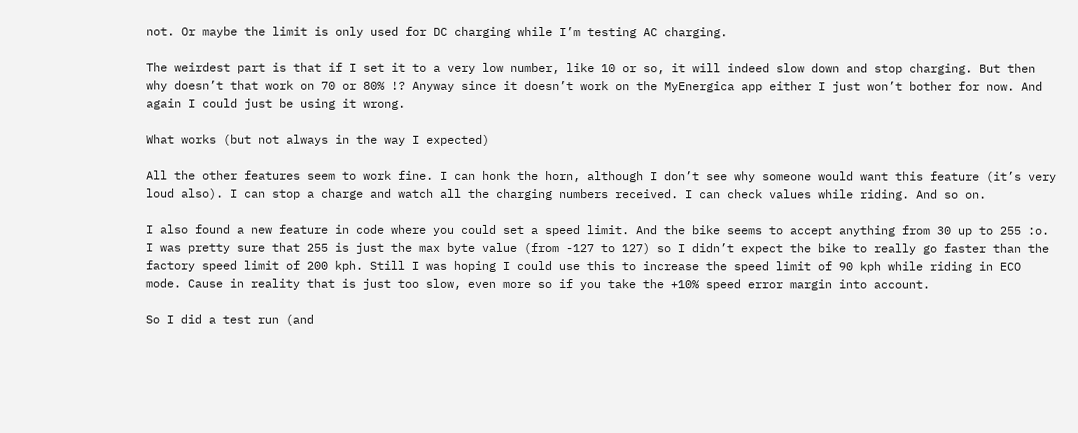not. Or maybe the limit is only used for DC charging while I’m testing AC charging.

The weirdest part is that if I set it to a very low number, like 10 or so, it will indeed slow down and stop charging. But then why doesn’t that work on 70 or 80% !? Anyway since it doesn’t work on the MyEnergica app either I just won’t bother for now. And again I could just be using it wrong.

What works (but not always in the way I expected)

All the other features seem to work fine. I can honk the horn, although I don’t see why someone would want this feature (it’s very loud also). I can stop a charge and watch all the charging numbers received. I can check values while riding. And so on.

I also found a new feature in code where you could set a speed limit. And the bike seems to accept anything from 30 up to 255 :o. I was pretty sure that 255 is just the max byte value (from -127 to 127) so I didn’t expect the bike to really go faster than the factory speed limit of 200 kph. Still I was hoping I could use this to increase the speed limit of 90 kph while riding in ECO mode. Cause in reality that is just too slow, even more so if you take the +10% speed error margin into account.

So I did a test run (and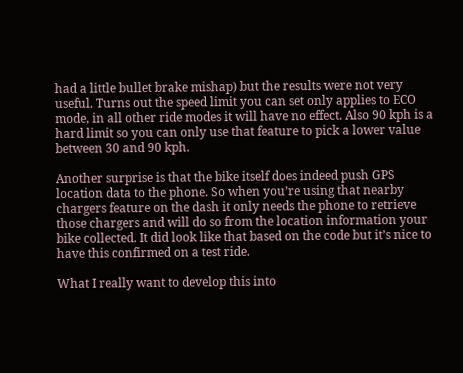had a little bullet brake mishap) but the results were not very useful. Turns out the speed limit you can set only applies to ECO mode, in all other ride modes it will have no effect. Also 90 kph is a hard limit so you can only use that feature to pick a lower value between 30 and 90 kph.

Another surprise is that the bike itself does indeed push GPS location data to the phone. So when you’re using that nearby chargers feature on the dash it only needs the phone to retrieve those chargers and will do so from the location information your bike collected. It did look like that based on the code but it’s nice to have this confirmed on a test ride.

What I really want to develop this into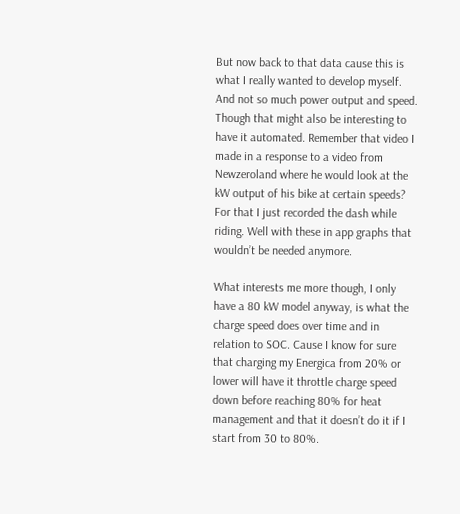But now back to that data cause this is what I really wanted to develop myself. And not so much power output and speed. Though that might also be interesting to have it automated. Remember that video I made in a response to a video from Newzeroland where he would look at the kW output of his bike at certain speeds? For that I just recorded the dash while riding. Well with these in app graphs that wouldn’t be needed anymore.

What interests me more though, I only have a 80 kW model anyway, is what the charge speed does over time and in relation to SOC. Cause I know for sure that charging my Energica from 20% or lower will have it throttle charge speed down before reaching 80% for heat management and that it doesn’t do it if I start from 30 to 80%.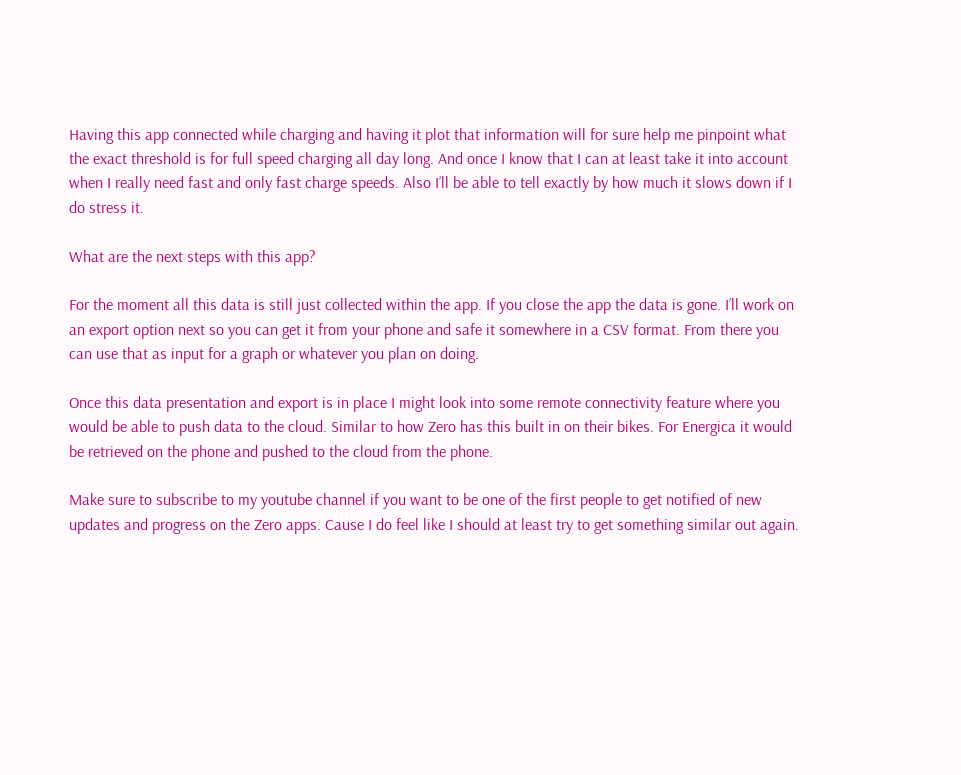Having this app connected while charging and having it plot that information will for sure help me pinpoint what the exact threshold is for full speed charging all day long. And once I know that I can at least take it into account when I really need fast and only fast charge speeds. Also I’ll be able to tell exactly by how much it slows down if I do stress it.

What are the next steps with this app?

For the moment all this data is still just collected within the app. If you close the app the data is gone. I’ll work on an export option next so you can get it from your phone and safe it somewhere in a CSV format. From there you can use that as input for a graph or whatever you plan on doing.

Once this data presentation and export is in place I might look into some remote connectivity feature where you would be able to push data to the cloud. Similar to how Zero has this built in on their bikes. For Energica it would be retrieved on the phone and pushed to the cloud from the phone.

Make sure to subscribe to my youtube channel if you want to be one of the first people to get notified of new updates and progress on the Zero apps. Cause I do feel like I should at least try to get something similar out again.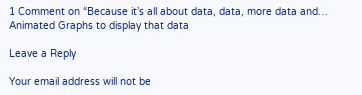1 Comment on “Because it’s all about data, data, more data and… Animated Graphs to display that data

Leave a Reply

Your email address will not be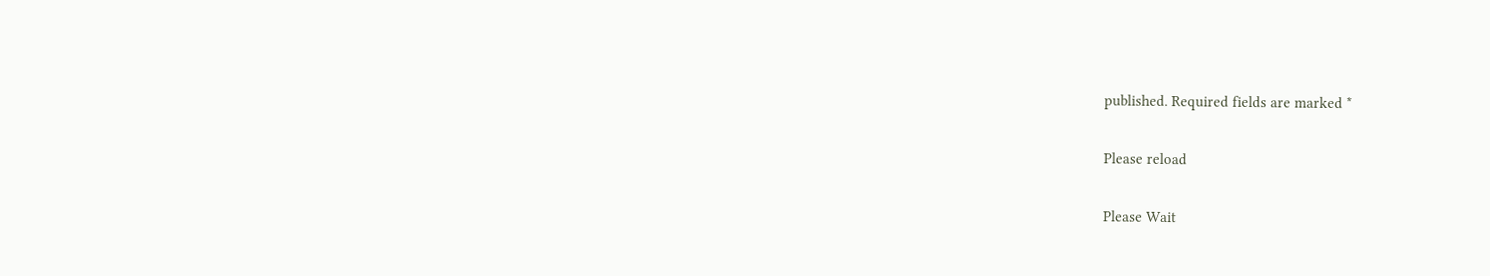published. Required fields are marked *

Please reload

Please Wait